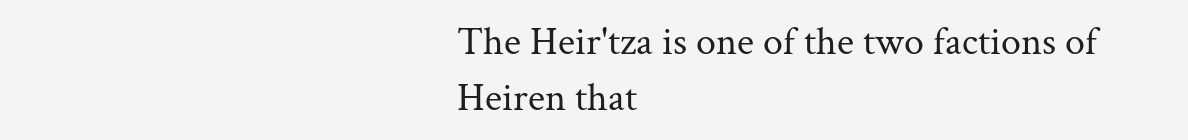The Heir'tza is one of the two factions of Heiren that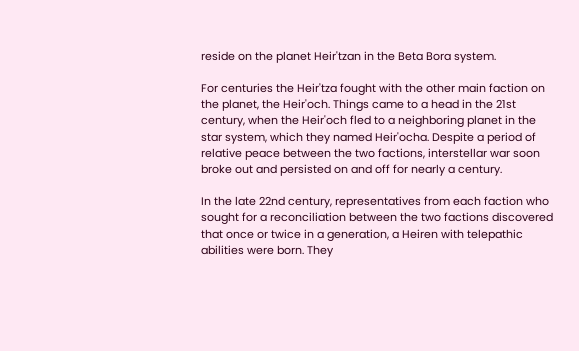reside on the planet Heir'tzan in the Beta Bora system.

For centuries the Heir'tza fought with the other main faction on the planet, the Heir'och. Things came to a head in the 21st century, when the Heir'och fled to a neighboring planet in the star system, which they named Heir'ocha. Despite a period of relative peace between the two factions, interstellar war soon broke out and persisted on and off for nearly a century.

In the late 22nd century, representatives from each faction who sought for a reconciliation between the two factions discovered that once or twice in a generation, a Heiren with telepathic abilities were born. They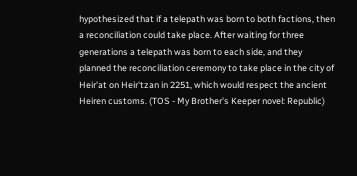hypothesized that if a telepath was born to both factions, then a reconciliation could take place. After waiting for three generations a telepath was born to each side, and they planned the reconciliation ceremony to take place in the city of Heir'at on Heir'tzan in 2251, which would respect the ancient Heiren customs. (TOS - My Brother's Keeper novel: Republic)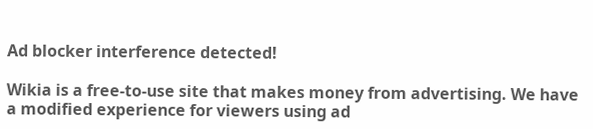Ad blocker interference detected!

Wikia is a free-to-use site that makes money from advertising. We have a modified experience for viewers using ad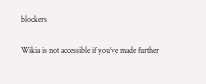blockers

Wikia is not accessible if you’ve made further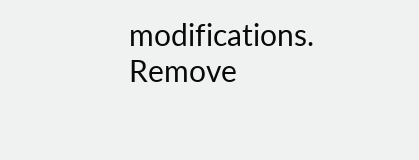modifications. Remove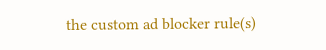the custom ad blocker rule(s)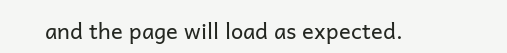and the page will load as expected.